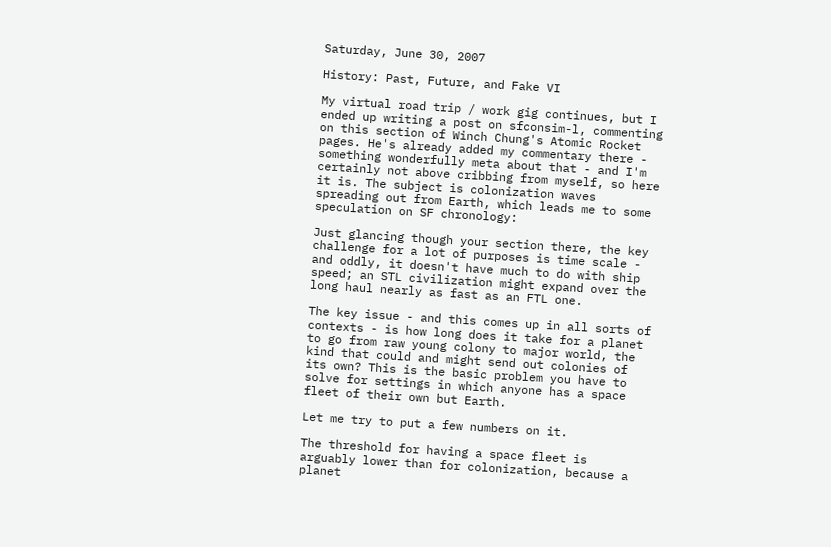Saturday, June 30, 2007

History: Past, Future, and Fake VI

My virtual road trip / work gig continues, but I ended up writing a post on sfconsim-l, commenting on this section of Winch Chung's Atomic Rocket pages. He's already added my commentary there - something wonderfully meta about that - and I'm certainly not above cribbing from myself, so here it is. The subject is colonization waves spreading out from Earth, which leads me to some speculation on SF chronology:

Just glancing though your section there, the key challenge for a lot of purposes is time scale - and oddly, it doesn't have much to do with ship speed; an STL civilization might expand over the long haul nearly as fast as an FTL one.

The key issue - and this comes up in all sorts of contexts - is how long does it take for a planet to go from raw young colony to major world, the kind that could and might send out colonies of its own? This is the basic problem you have to solve for settings in which anyone has a space fleet of their own but Earth.

Let me try to put a few numbers on it.

The threshold for having a space fleet is arguably lower than for colonization, because a planet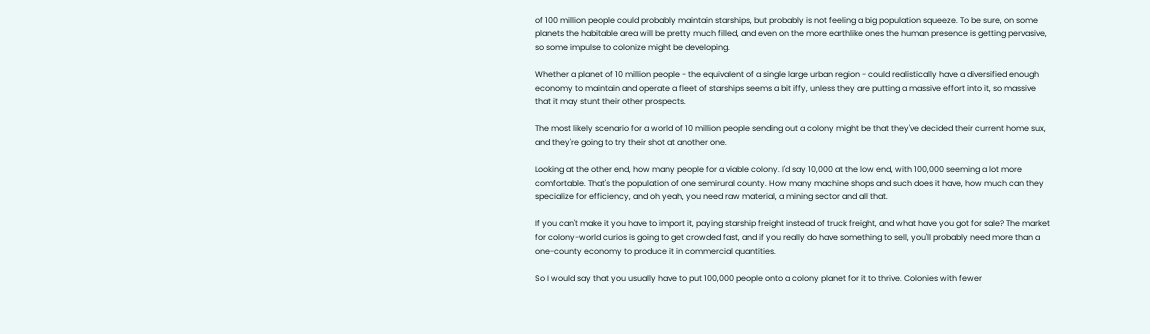of 100 million people could probably maintain starships, but probably is not feeling a big population squeeze. To be sure, on some planets the habitable area will be pretty much filled, and even on the more earthlike ones the human presence is getting pervasive, so some impulse to colonize might be developing.

Whether a planet of 10 million people - the equivalent of a single large urban region - could realistically have a diversified enough economy to maintain and operate a fleet of starships seems a bit iffy, unless they are putting a massive effort into it, so massive that it may stunt their other prospects.

The most likely scenario for a world of 10 million people sending out a colony might be that they've decided their current home sux, and they're going to try their shot at another one.

Looking at the other end, how many people for a viable colony. I'd say 10,000 at the low end, with 100,000 seeming a lot more comfortable. That's the population of one semirural county. How many machine shops and such does it have, how much can they specialize for efficiency, and oh yeah, you need raw material, a mining sector and all that.

If you can't make it you have to import it, paying starship freight instead of truck freight, and what have you got for sale? The market for colony-world curios is going to get crowded fast, and if you really do have something to sell, you'll probably need more than a one-county economy to produce it in commercial quantities.

So I would say that you usually have to put 100,000 people onto a colony planet for it to thrive. Colonies with fewer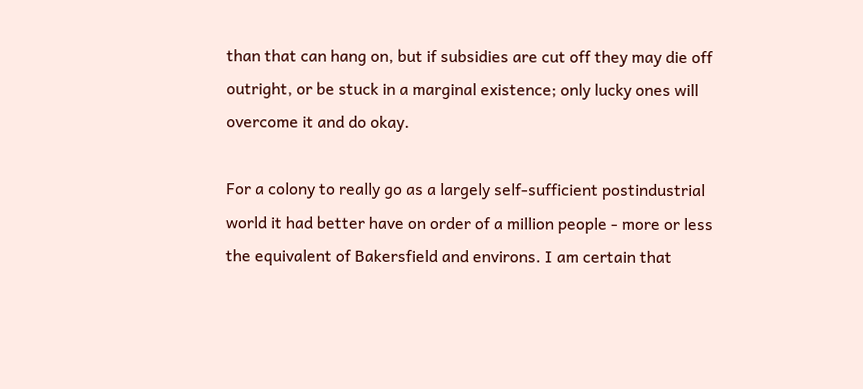than that can hang on, but if subsidies are cut off they may die off outright, or be stuck in a marginal existence; only lucky ones will overcome it and do okay.

For a colony to really go as a largely self-sufficient postindustrial world it had better have on order of a million people - more or less the equivalent of Bakersfield and environs. I am certain that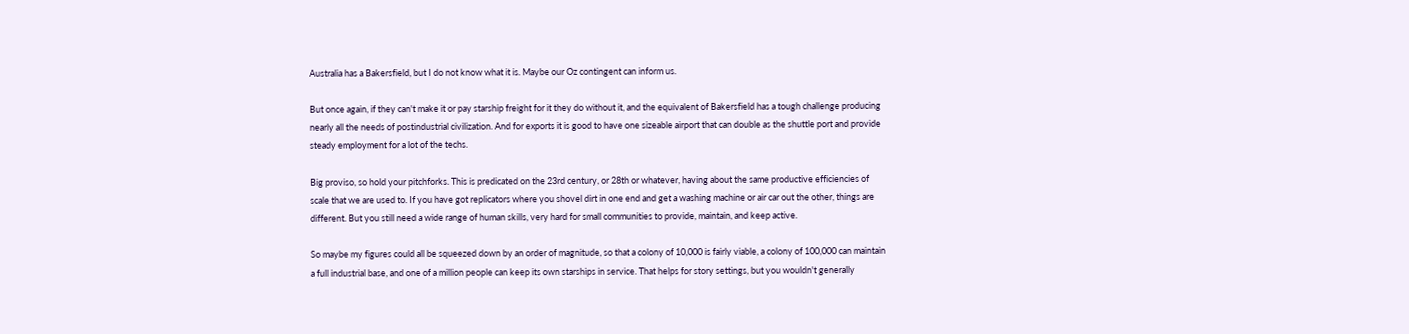Australia has a Bakersfield, but I do not know what it is. Maybe our Oz contingent can inform us.

But once again, if they can't make it or pay starship freight for it they do without it, and the equivalent of Bakersfield has a tough challenge producing nearly all the needs of postindustrial civilization. And for exports it is good to have one sizeable airport that can double as the shuttle port and provide steady employment for a lot of the techs.

Big proviso, so hold your pitchforks. This is predicated on the 23rd century, or 28th or whatever, having about the same productive efficiencies of scale that we are used to. If you have got replicators where you shovel dirt in one end and get a washing machine or air car out the other, things are different. But you still need a wide range of human skills, very hard for small communities to provide, maintain, and keep active.

So maybe my figures could all be squeezed down by an order of magnitude, so that a colony of 10,000 is fairly viable, a colony of 100,000 can maintain a full industrial base, and one of a million people can keep its own starships in service. That helps for story settings, but you wouldn't generally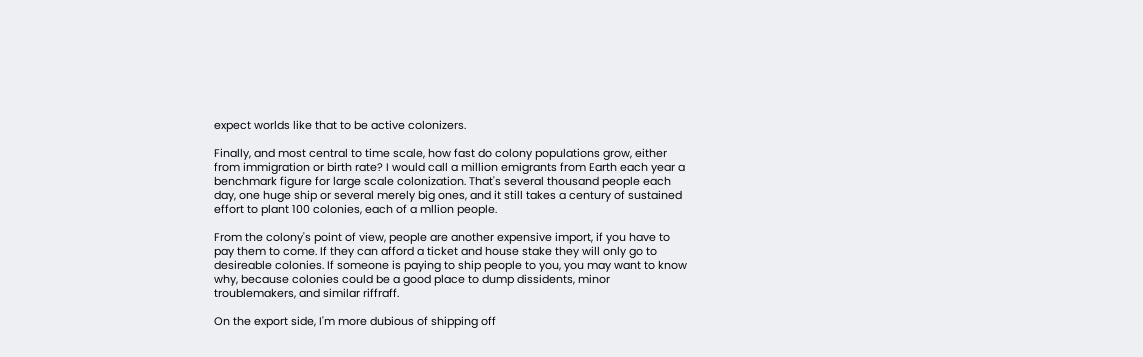expect worlds like that to be active colonizers.

Finally, and most central to time scale, how fast do colony populations grow, either from immigration or birth rate? I would call a million emigrants from Earth each year a benchmark figure for large scale colonization. That's several thousand people each day, one huge ship or several merely big ones, and it still takes a century of sustained effort to plant 100 colonies, each of a mllion people.

From the colony's point of view, people are another expensive import, if you have to pay them to come. If they can afford a ticket and house stake they will only go to desireable colonies. If someone is paying to ship people to you, you may want to know why, because colonies could be a good place to dump dissidents, minor troublemakers, and similar riffraff.

On the export side, I'm more dubious of shipping off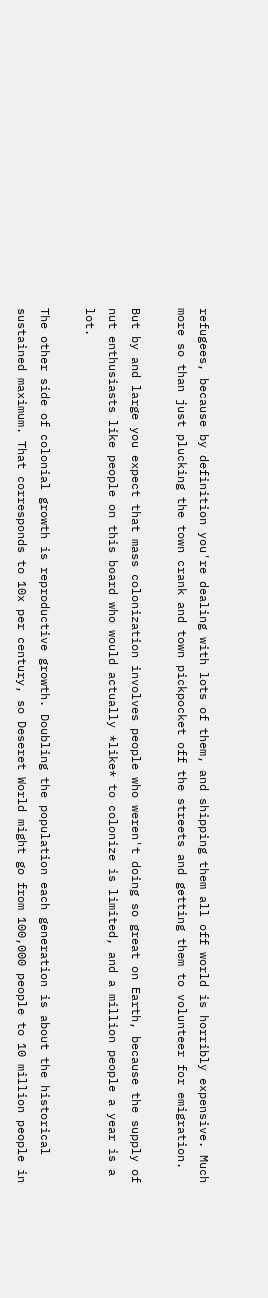refugees, because by definition you're dealing with lots of them, and shipping them all off world is horribly expensive. Much more so than just plucking the town crank and town pickpocket off the streets and getting them to volunteer for emigration.

But by and large you expect that mass colonization involves people who weren't doing so great on Earth, because the supply of nut enthusiasts like people on this board who would actually *like* to colonize is limited, and a million people a year is a lot.

The other side of colonial growth is reproductive growth. Doubling the population each generation is about the historical sustained maximum. That corresponds to 10x per century, so Deseret World might go from 100,000 people to 10 million people in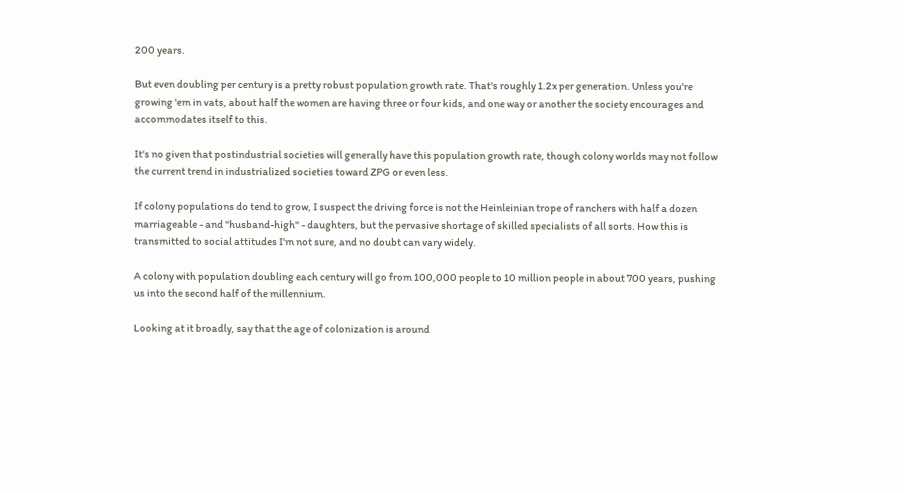200 years.

But even doubling per century is a pretty robust population growth rate. That's roughly 1.2x per generation. Unless you're growing 'em in vats, about half the women are having three or four kids, and one way or another the society encourages and accommodates itself to this.

It's no given that postindustrial societies will generally have this population growth rate, though colony worlds may not follow the current trend in industrialized societies toward ZPG or even less.

If colony populations do tend to grow, I suspect the driving force is not the Heinleinian trope of ranchers with half a dozen marriageable - and "husband-high" - daughters, but the pervasive shortage of skilled specialists of all sorts. How this is transmitted to social attitudes I'm not sure, and no doubt can vary widely.

A colony with population doubling each century will go from 100,000 people to 10 million people in about 700 years, pushing us into the second half of the millennium.

Looking at it broadly, say that the age of colonization is around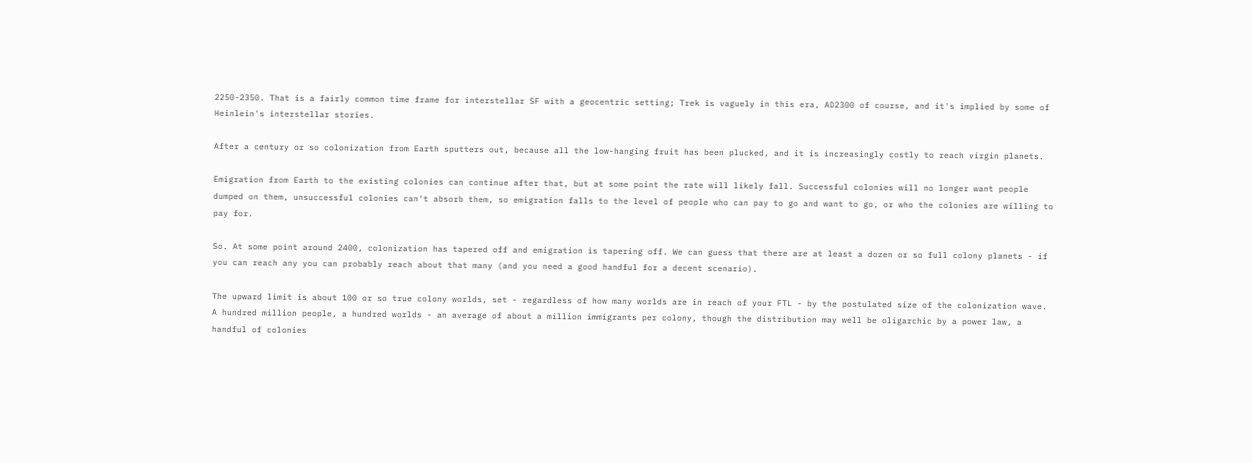2250-2350. That is a fairly common time frame for interstellar SF with a geocentric setting; Trek is vaguely in this era, AD2300 of course, and it's implied by some of Heinlein's interstellar stories.

After a century or so colonization from Earth sputters out, because all the low-hanging fruit has been plucked, and it is increasingly costly to reach virgin planets.

Emigration from Earth to the existing colonies can continue after that, but at some point the rate will likely fall. Successful colonies will no longer want people dumped on them, unsuccessful colonies can't absorb them, so emigration falls to the level of people who can pay to go and want to go, or who the colonies are willing to pay for.

So. At some point around 2400, colonization has tapered off and emigration is tapering off. We can guess that there are at least a dozen or so full colony planets - if you can reach any you can probably reach about that many (and you need a good handful for a decent scenario).

The upward limit is about 100 or so true colony worlds, set - regardless of how many worlds are in reach of your FTL - by the postulated size of the colonization wave. A hundred million people, a hundred worlds - an average of about a million immigrants per colony, though the distribution may well be oligarchic by a power law, a handful of colonies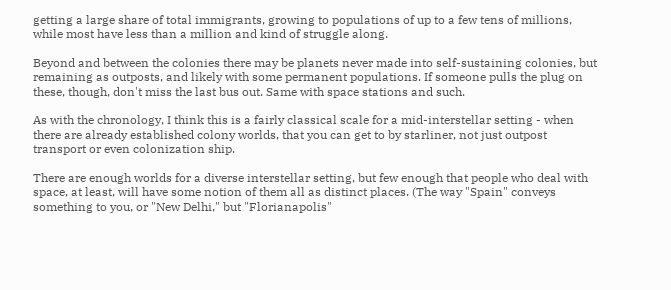getting a large share of total immigrants, growing to populations of up to a few tens of millions, while most have less than a million and kind of struggle along.

Beyond and between the colonies there may be planets never made into self-sustaining colonies, but remaining as outposts, and likely with some permanent populations. If someone pulls the plug on these, though, don't miss the last bus out. Same with space stations and such.

As with the chronology, I think this is a fairly classical scale for a mid-interstellar setting - when there are already established colony worlds, that you can get to by starliner, not just outpost transport or even colonization ship.

There are enough worlds for a diverse interstellar setting, but few enough that people who deal with space, at least, will have some notion of them all as distinct places. (The way "Spain" conveys something to you, or "New Delhi," but "Florianapolis"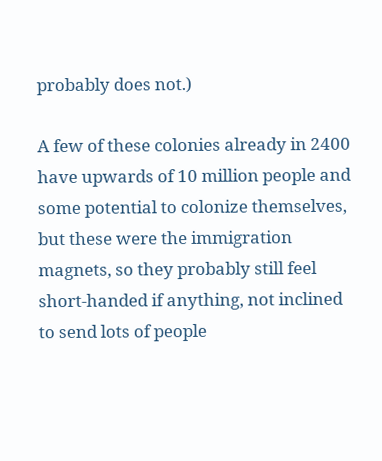probably does not.)

A few of these colonies already in 2400 have upwards of 10 million people and some potential to colonize themselves, but these were the immigration magnets, so they probably still feel short-handed if anything, not inclined to send lots of people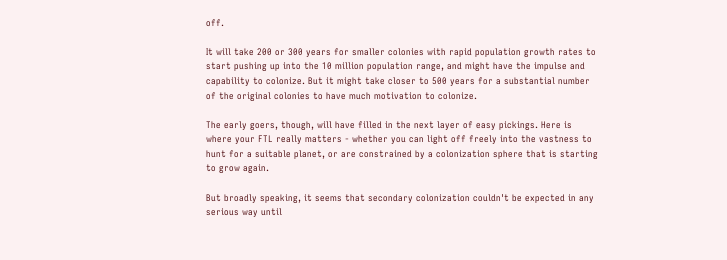off.

It will take 200 or 300 years for smaller colonies with rapid population growth rates to start pushing up into the 10 million population range, and might have the impulse and capability to colonize. But it might take closer to 500 years for a substantial number of the original colonies to have much motivation to colonize.

The early goers, though, will have filled in the next layer of easy pickings. Here is where your FTL really matters - whether you can light off freely into the vastness to hunt for a suitable planet, or are constrained by a colonization sphere that is starting to grow again.

But broadly speaking, it seems that secondary colonization couldn't be expected in any serious way until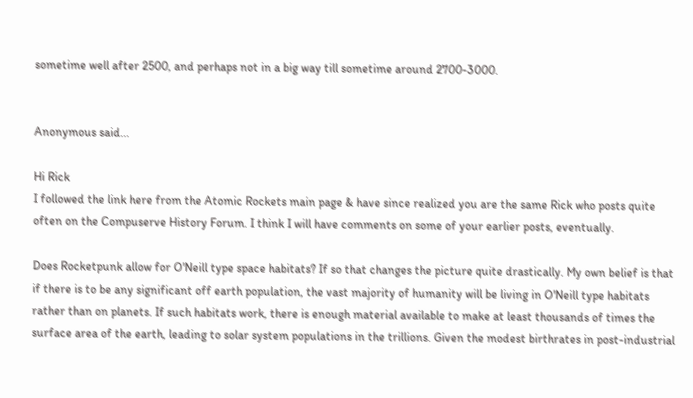sometime well after 2500, and perhaps not in a big way till sometime around 2700-3000.


Anonymous said...

Hi Rick
I followed the link here from the Atomic Rockets main page & have since realized you are the same Rick who posts quite often on the Compuserve History Forum. I think I will have comments on some of your earlier posts, eventually.

Does Rocketpunk allow for O'Neill type space habitats? If so that changes the picture quite drastically. My own belief is that if there is to be any significant off earth population, the vast majority of humanity will be living in O'Neill type habitats rather than on planets. If such habitats work, there is enough material available to make at least thousands of times the surface area of the earth, leading to solar system populations in the trillions. Given the modest birthrates in post-industrial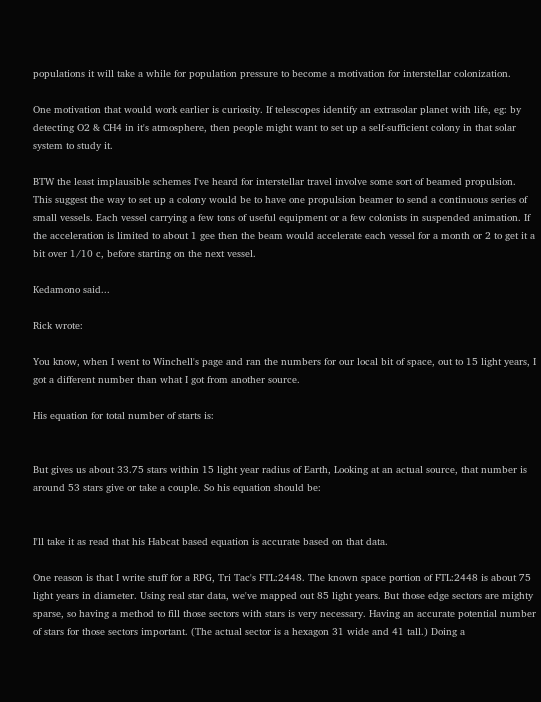populations it will take a while for population pressure to become a motivation for interstellar colonization.

One motivation that would work earlier is curiosity. If telescopes identify an extrasolar planet with life, eg: by detecting O2 & CH4 in it's atmosphere, then people might want to set up a self-sufficient colony in that solar system to study it.

BTW the least implausible schemes I've heard for interstellar travel involve some sort of beamed propulsion. This suggest the way to set up a colony would be to have one propulsion beamer to send a continuous series of small vessels. Each vessel carrying a few tons of useful equipment or a few colonists in suspended animation. If the acceleration is limited to about 1 gee then the beam would accelerate each vessel for a month or 2 to get it a bit over 1/10 c, before starting on the next vessel.

Kedamono said...

Rick wrote:

You know, when I went to Winchell's page and ran the numbers for our local bit of space, out to 15 light years, I got a different number than what I got from another source.

His equation for total number of starts is:


But gives us about 33.75 stars within 15 light year radius of Earth, Looking at an actual source, that number is around 53 stars give or take a couple. So his equation should be:


I'll take it as read that his Habcat based equation is accurate based on that data.

One reason is that I write stuff for a RPG, Tri Tac's FTL:2448. The known space portion of FTL:2448 is about 75 light years in diameter. Using real star data, we've mapped out 85 light years. But those edge sectors are mighty sparse, so having a method to fill those sectors with stars is very necessary. Having an accurate potential number of stars for those sectors important. (The actual sector is a hexagon 31 wide and 41 tall.) Doing a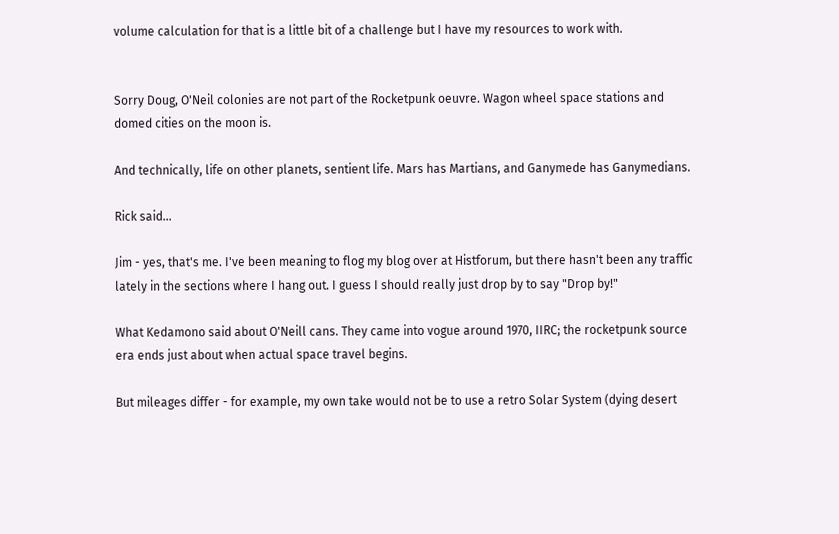volume calculation for that is a little bit of a challenge but I have my resources to work with.


Sorry Doug, O'Neil colonies are not part of the Rocketpunk oeuvre. Wagon wheel space stations and domed cities on the moon is.

And technically, life on other planets, sentient life. Mars has Martians, and Ganymede has Ganymedians.

Rick said...

Jim - yes, that's me. I've been meaning to flog my blog over at Histforum, but there hasn't been any traffic lately in the sections where I hang out. I guess I should really just drop by to say "Drop by!"

What Kedamono said about O'Neill cans. They came into vogue around 1970, IIRC; the rocketpunk source era ends just about when actual space travel begins.

But mileages differ - for example, my own take would not be to use a retro Solar System (dying desert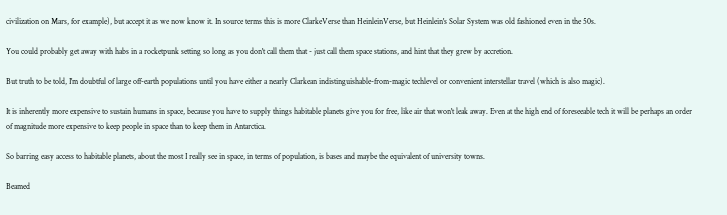civilization on Mars, for example), but accept it as we now know it. In source terms this is more ClarkeVerse than HeinleinVerse, but Heinlein's Solar System was old fashioned even in the 50s.

You could probably get away with habs in a rocketpunk setting so long as you don't call them that - just call them space stations, and hint that they grew by accretion.

But truth to be told, I'm doubtful of large off-earth populations until you have either a nearly Clarkean indistinguishable-from-magic techlevel or convenient interstellar travel (which is also magic).

It is inherently more expensive to sustain humans in space, because you have to supply things habitable planets give you for free, like air that won't leak away. Even at the high end of foreseeable tech it will be perhaps an order of magnitude more expensive to keep people in space than to keep them in Antarctica.

So barring easy access to habitable planets, about the most I really see in space, in terms of population, is bases and maybe the equivalent of university towns.

Beamed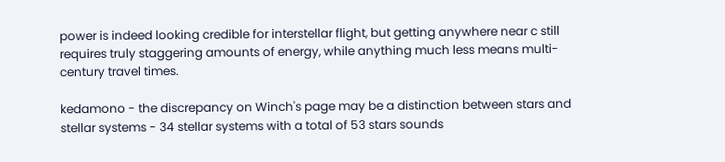power is indeed looking credible for interstellar flight, but getting anywhere near c still requires truly staggering amounts of energy, while anything much less means multi-century travel times.

kedamono - the discrepancy on Winch's page may be a distinction between stars and stellar systems - 34 stellar systems with a total of 53 stars sounds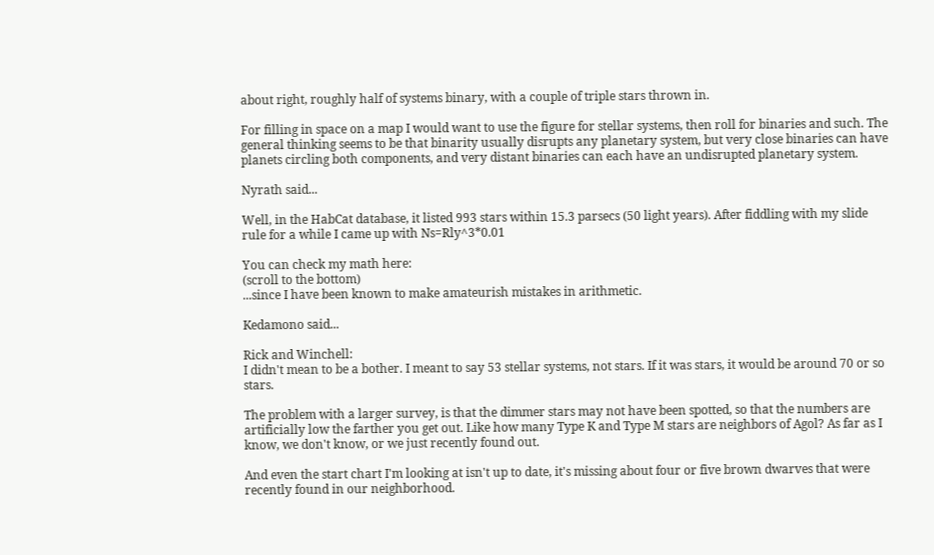about right, roughly half of systems binary, with a couple of triple stars thrown in.

For filling in space on a map I would want to use the figure for stellar systems, then roll for binaries and such. The general thinking seems to be that binarity usually disrupts any planetary system, but very close binaries can have planets circling both components, and very distant binaries can each have an undisrupted planetary system.

Nyrath said...

Well, in the HabCat database, it listed 993 stars within 15.3 parsecs (50 light years). After fiddling with my slide rule for a while I came up with Ns=Rly^3*0.01

You can check my math here:
(scroll to the bottom)
...since I have been known to make amateurish mistakes in arithmetic.

Kedamono said...

Rick and Winchell:
I didn't mean to be a bother. I meant to say 53 stellar systems, not stars. If it was stars, it would be around 70 or so stars.

The problem with a larger survey, is that the dimmer stars may not have been spotted, so that the numbers are artificially low the farther you get out. Like how many Type K and Type M stars are neighbors of Agol? As far as I know, we don't know, or we just recently found out.

And even the start chart I'm looking at isn't up to date, it's missing about four or five brown dwarves that were recently found in our neighborhood.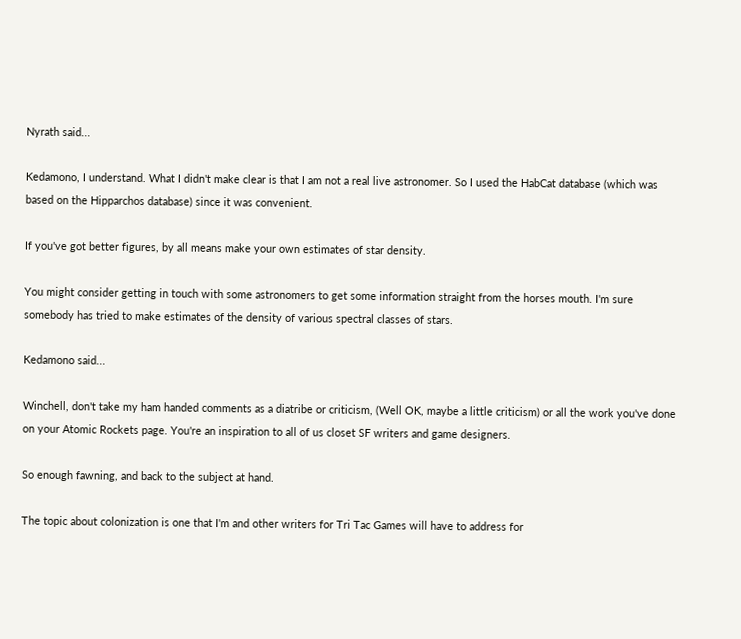Nyrath said...

Kedamono, I understand. What I didn't make clear is that I am not a real live astronomer. So I used the HabCat database (which was based on the Hipparchos database) since it was convenient.

If you've got better figures, by all means make your own estimates of star density.

You might consider getting in touch with some astronomers to get some information straight from the horses mouth. I'm sure somebody has tried to make estimates of the density of various spectral classes of stars.

Kedamono said...

Winchell, don't take my ham handed comments as a diatribe or criticism, (Well OK, maybe a little criticism) or all the work you've done on your Atomic Rockets page. You're an inspiration to all of us closet SF writers and game designers.

So enough fawning, and back to the subject at hand.

The topic about colonization is one that I'm and other writers for Tri Tac Games will have to address for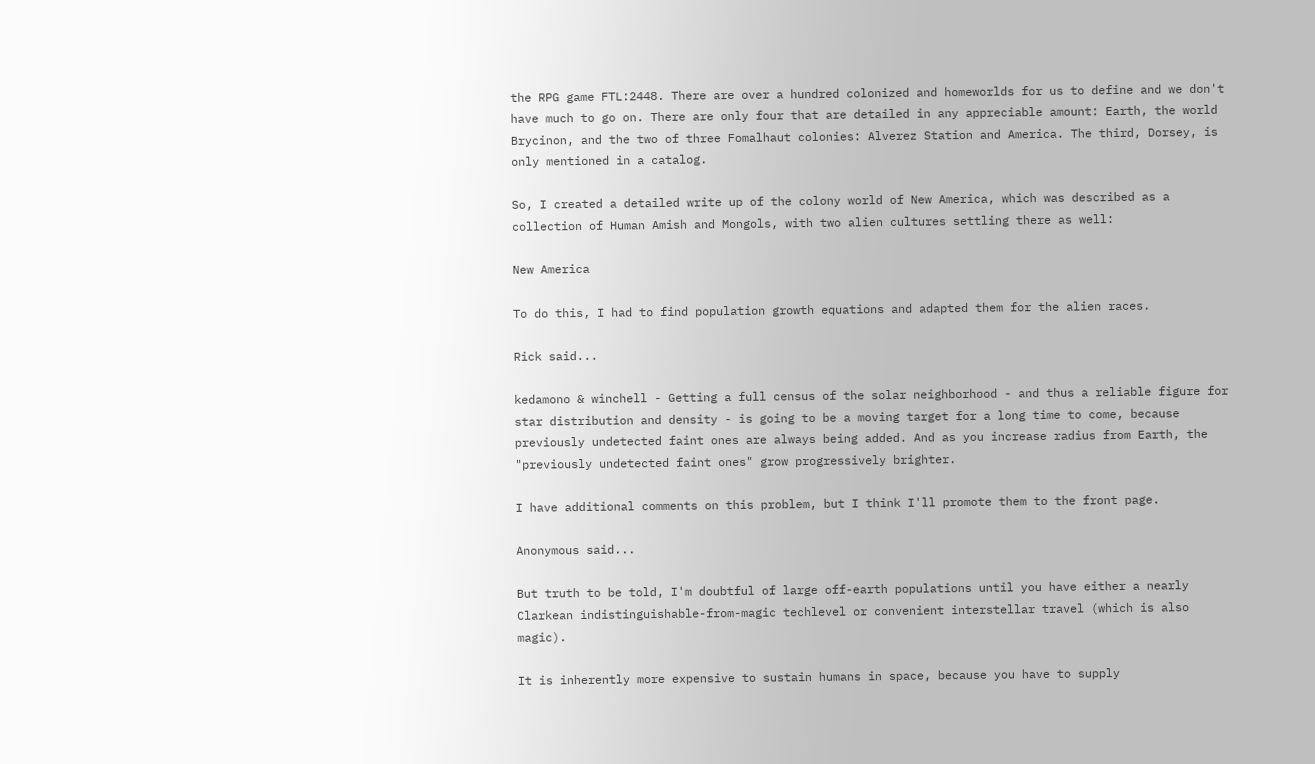the RPG game FTL:2448. There are over a hundred colonized and homeworlds for us to define and we don't have much to go on. There are only four that are detailed in any appreciable amount: Earth, the world Brycinon, and the two of three Fomalhaut colonies: Alverez Station and America. The third, Dorsey, is only mentioned in a catalog.

So, I created a detailed write up of the colony world of New America, which was described as a collection of Human Amish and Mongols, with two alien cultures settling there as well:

New America

To do this, I had to find population growth equations and adapted them for the alien races.

Rick said...

kedamono & winchell - Getting a full census of the solar neighborhood - and thus a reliable figure for star distribution and density - is going to be a moving target for a long time to come, because previously undetected faint ones are always being added. And as you increase radius from Earth, the "previously undetected faint ones" grow progressively brighter.

I have additional comments on this problem, but I think I'll promote them to the front page.

Anonymous said...

But truth to be told, I'm doubtful of large off-earth populations until you have either a nearly Clarkean indistinguishable-from-magic techlevel or convenient interstellar travel (which is also magic).

It is inherently more expensive to sustain humans in space, because you have to supply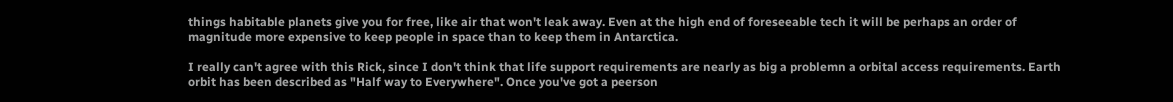things habitable planets give you for free, like air that won't leak away. Even at the high end of foreseeable tech it will be perhaps an order of magnitude more expensive to keep people in space than to keep them in Antarctica.

I really can't agree with this Rick, since I don't think that life support requirements are nearly as big a problemn a orbital access requirements. Earth orbit has been described as "Half way to Everywhere". Once you've got a peerson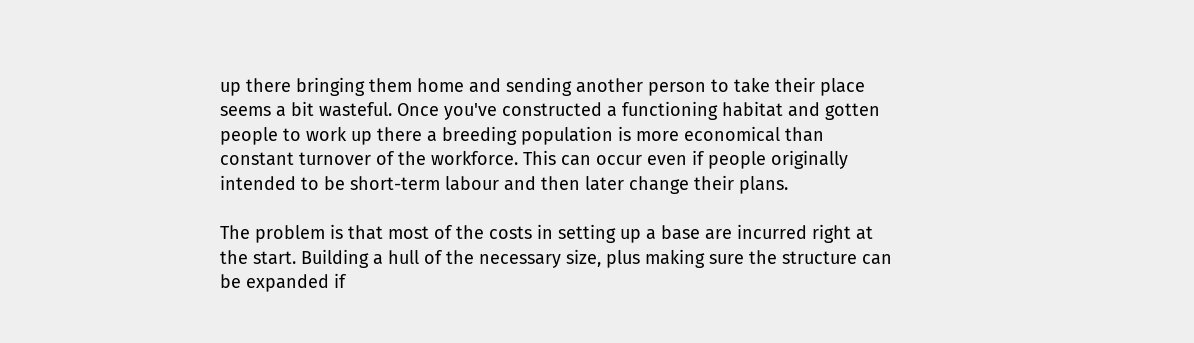up there bringing them home and sending another person to take their place seems a bit wasteful. Once you've constructed a functioning habitat and gotten people to work up there a breeding population is more economical than constant turnover of the workforce. This can occur even if people originally intended to be short-term labour and then later change their plans.

The problem is that most of the costs in setting up a base are incurred right at the start. Building a hull of the necessary size, plus making sure the structure can be expanded if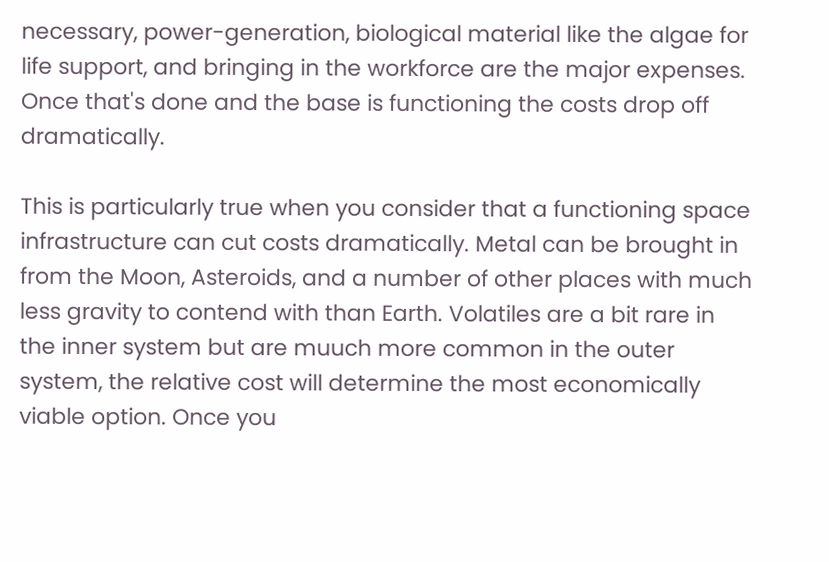necessary, power-generation, biological material like the algae for life support, and bringing in the workforce are the major expenses. Once that's done and the base is functioning the costs drop off dramatically.

This is particularly true when you consider that a functioning space infrastructure can cut costs dramatically. Metal can be brought in from the Moon, Asteroids, and a number of other places with much less gravity to contend with than Earth. Volatiles are a bit rare in the inner system but are muuch more common in the outer system, the relative cost will determine the most economically viable option. Once you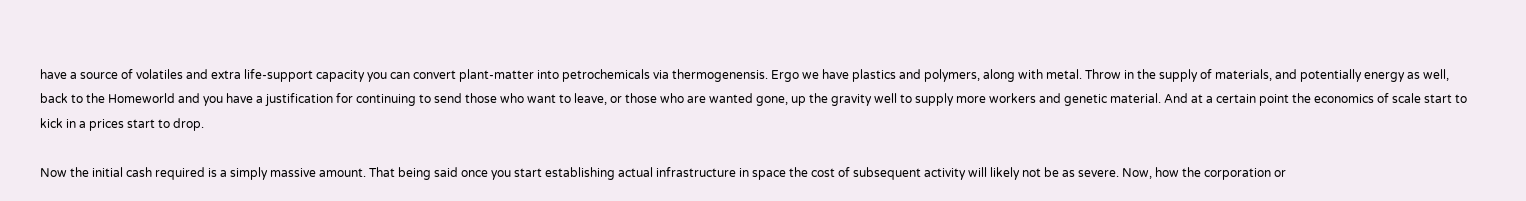have a source of volatiles and extra life-support capacity you can convert plant-matter into petrochemicals via thermogenensis. Ergo we have plastics and polymers, along with metal. Throw in the supply of materials, and potentially energy as well, back to the Homeworld and you have a justification for continuing to send those who want to leave, or those who are wanted gone, up the gravity well to supply more workers and genetic material. And at a certain point the economics of scale start to kick in a prices start to drop.

Now the initial cash required is a simply massive amount. That being said once you start establishing actual infrastructure in space the cost of subsequent activity will likely not be as severe. Now, how the corporation or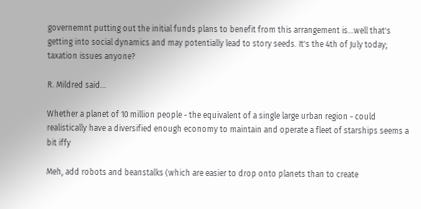governemnt putting out the initial funds plans to benefit from this arrangement is...well that's getting into social dynamics and may potentially lead to story seeds. It's the 4th of July today; taxation issues anyone?

R. Mildred said...

Whether a planet of 10 million people - the equivalent of a single large urban region - could realistically have a diversified enough economy to maintain and operate a fleet of starships seems a bit iffy

Meh, add robots and beanstalks (which are easier to drop onto planets than to create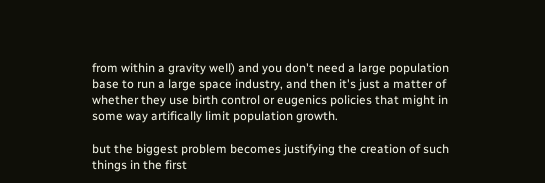from within a gravity well) and you don't need a large population base to run a large space industry, and then it's just a matter of whether they use birth control or eugenics policies that might in some way artifically limit population growth.

but the biggest problem becomes justifying the creation of such things in the first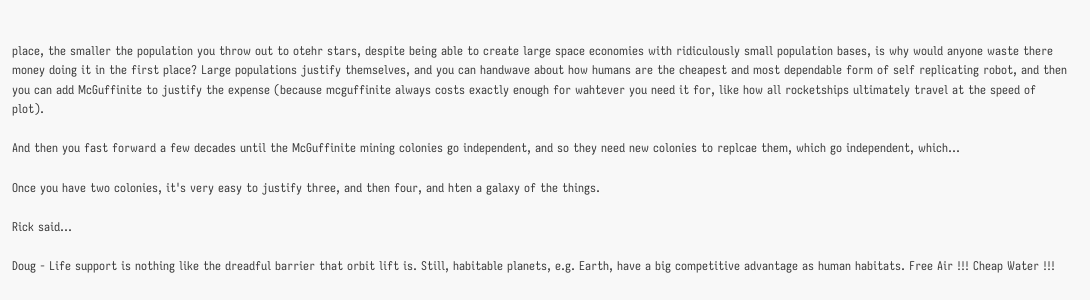place, the smaller the population you throw out to otehr stars, despite being able to create large space economies with ridiculously small population bases, is why would anyone waste there money doing it in the first place? Large populations justify themselves, and you can handwave about how humans are the cheapest and most dependable form of self replicating robot, and then you can add McGuffinite to justify the expense (because mcguffinite always costs exactly enough for wahtever you need it for, like how all rocketships ultimately travel at the speed of plot).

And then you fast forward a few decades until the McGuffinite mining colonies go independent, and so they need new colonies to replcae them, which go independent, which...

Once you have two colonies, it's very easy to justify three, and then four, and hten a galaxy of the things.

Rick said...

Doug - Life support is nothing like the dreadful barrier that orbit lift is. Still, habitable planets, e.g. Earth, have a big competitive advantage as human habitats. Free Air !!! Cheap Water !!!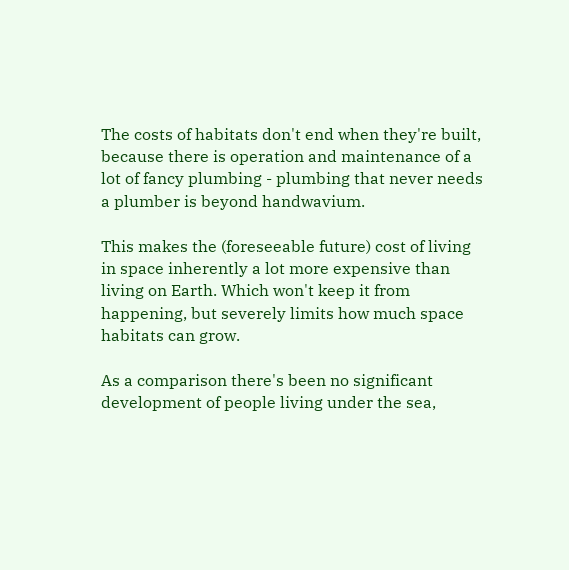The costs of habitats don't end when they're built, because there is operation and maintenance of a lot of fancy plumbing - plumbing that never needs a plumber is beyond handwavium.

This makes the (foreseeable future) cost of living in space inherently a lot more expensive than living on Earth. Which won't keep it from happening, but severely limits how much space habitats can grow.

As a comparison there's been no significant development of people living under the sea,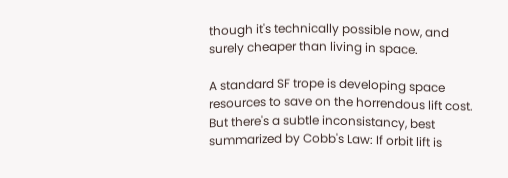though it's technically possible now, and surely cheaper than living in space.

A standard SF trope is developing space resources to save on the horrendous lift cost. But there's a subtle inconsistancy, best summarized by Cobb's Law: If orbit lift is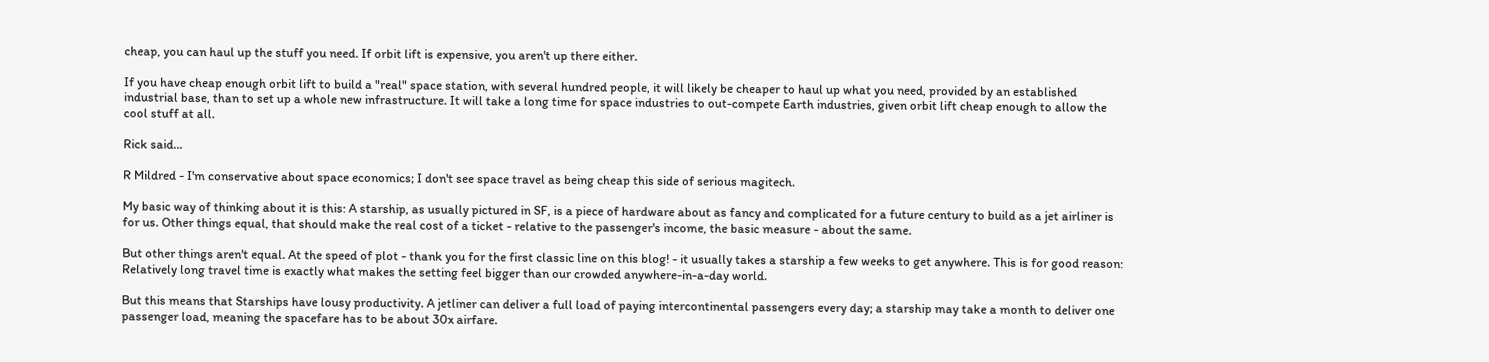cheap, you can haul up the stuff you need. If orbit lift is expensive, you aren't up there either.

If you have cheap enough orbit lift to build a "real" space station, with several hundred people, it will likely be cheaper to haul up what you need, provided by an established industrial base, than to set up a whole new infrastructure. It will take a long time for space industries to out-compete Earth industries, given orbit lift cheap enough to allow the cool stuff at all.

Rick said...

R Mildred - I'm conservative about space economics; I don't see space travel as being cheap this side of serious magitech.

My basic way of thinking about it is this: A starship, as usually pictured in SF, is a piece of hardware about as fancy and complicated for a future century to build as a jet airliner is for us. Other things equal, that should make the real cost of a ticket - relative to the passenger's income, the basic measure - about the same.

But other things aren't equal. At the speed of plot - thank you for the first classic line on this blog! - it usually takes a starship a few weeks to get anywhere. This is for good reason: Relatively long travel time is exactly what makes the setting feel bigger than our crowded anywhere-in-a-day world.

But this means that Starships have lousy productivity. A jetliner can deliver a full load of paying intercontinental passengers every day; a starship may take a month to deliver one passenger load, meaning the spacefare has to be about 30x airfare.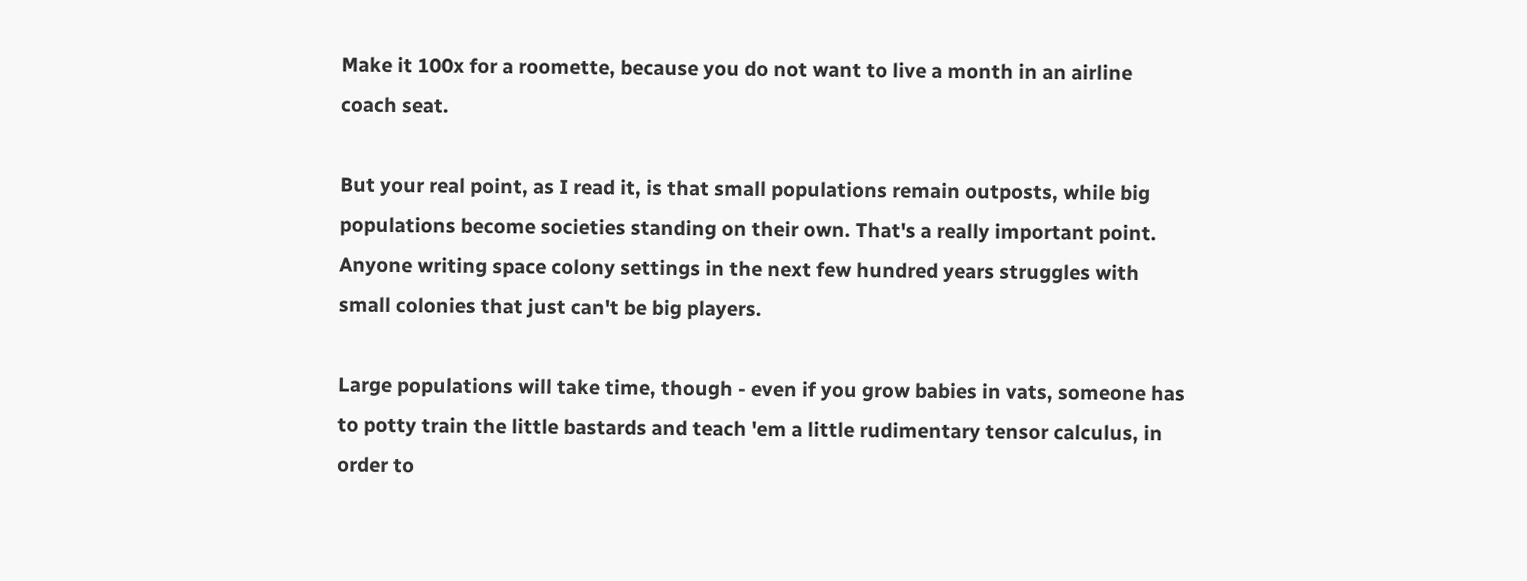Make it 100x for a roomette, because you do not want to live a month in an airline coach seat.

But your real point, as I read it, is that small populations remain outposts, while big populations become societies standing on their own. That's a really important point. Anyone writing space colony settings in the next few hundred years struggles with small colonies that just can't be big players.

Large populations will take time, though - even if you grow babies in vats, someone has to potty train the little bastards and teach 'em a little rudimentary tensor calculus, in order to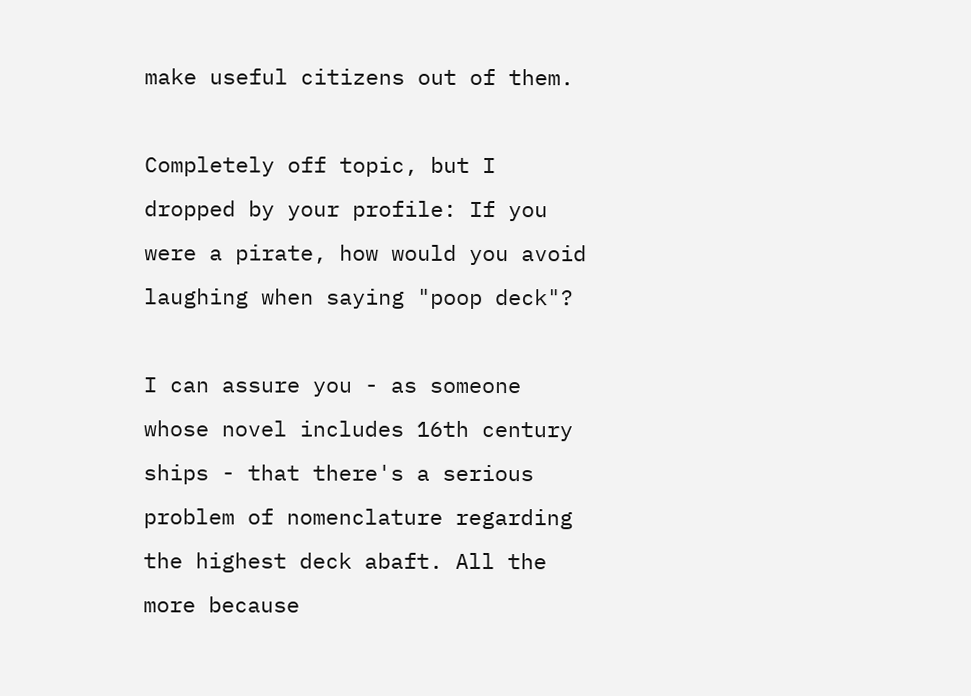make useful citizens out of them.

Completely off topic, but I dropped by your profile: If you were a pirate, how would you avoid laughing when saying "poop deck"?

I can assure you - as someone whose novel includes 16th century ships - that there's a serious problem of nomenclature regarding the highest deck abaft. All the more because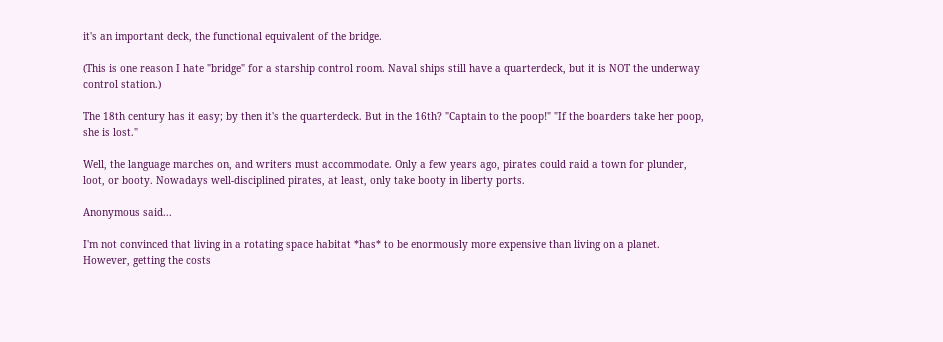it's an important deck, the functional equivalent of the bridge.

(This is one reason I hate "bridge" for a starship control room. Naval ships still have a quarterdeck, but it is NOT the underway control station.)

The 18th century has it easy; by then it's the quarterdeck. But in the 16th? "Captain to the poop!" "If the boarders take her poop, she is lost."

Well, the language marches on, and writers must accommodate. Only a few years ago, pirates could raid a town for plunder, loot, or booty. Nowadays well-disciplined pirates, at least, only take booty in liberty ports.

Anonymous said...

I'm not convinced that living in a rotating space habitat *has* to be enormously more expensive than living on a planet. However, getting the costs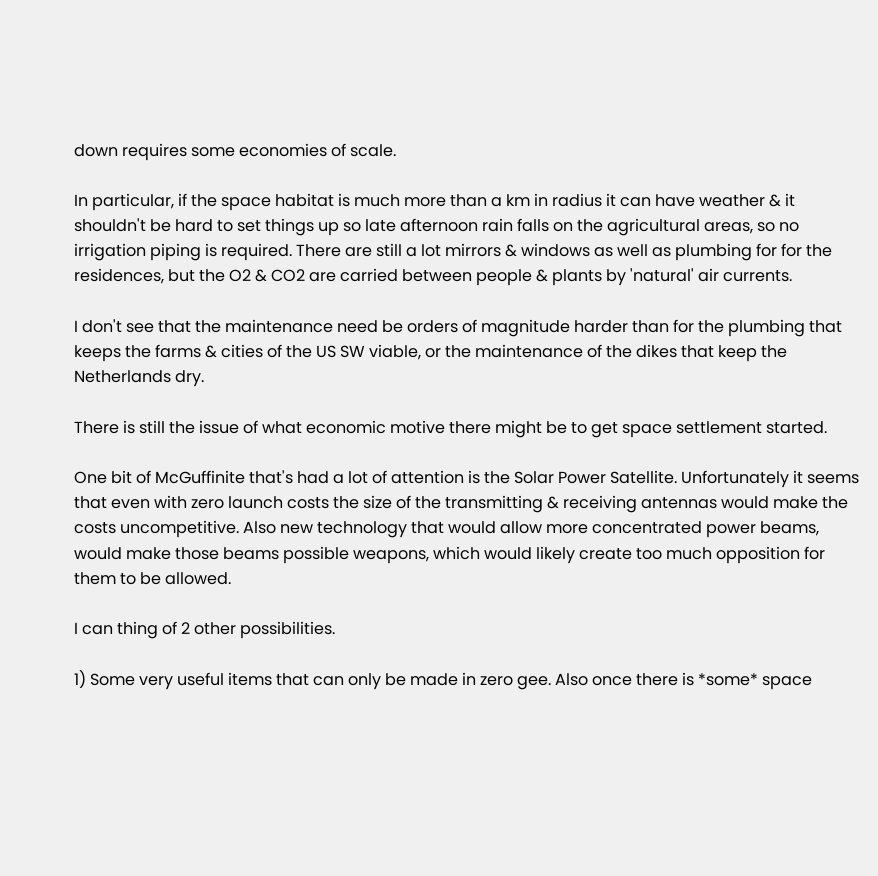down requires some economies of scale.

In particular, if the space habitat is much more than a km in radius it can have weather & it shouldn't be hard to set things up so late afternoon rain falls on the agricultural areas, so no irrigation piping is required. There are still a lot mirrors & windows as well as plumbing for for the residences, but the O2 & CO2 are carried between people & plants by 'natural' air currents.

I don't see that the maintenance need be orders of magnitude harder than for the plumbing that keeps the farms & cities of the US SW viable, or the maintenance of the dikes that keep the Netherlands dry.

There is still the issue of what economic motive there might be to get space settlement started.

One bit of McGuffinite that's had a lot of attention is the Solar Power Satellite. Unfortunately it seems that even with zero launch costs the size of the transmitting & receiving antennas would make the costs uncompetitive. Also new technology that would allow more concentrated power beams, would make those beams possible weapons, which would likely create too much opposition for them to be allowed.

I can thing of 2 other possibilities.

1) Some very useful items that can only be made in zero gee. Also once there is *some* space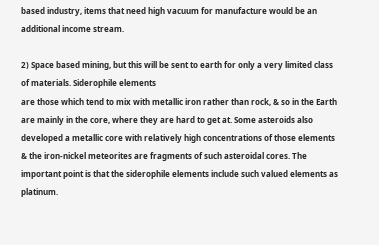based industry, items that need high vacuum for manufacture would be an additional income stream.

2) Space based mining, but this will be sent to earth for only a very limited class of materials. Siderophile elements
are those which tend to mix with metallic iron rather than rock, & so in the Earth are mainly in the core, where they are hard to get at. Some asteroids also developed a metallic core with relatively high concentrations of those elements & the iron-nickel meteorites are fragments of such asteroidal cores. The important point is that the siderophile elements include such valued elements as platinum.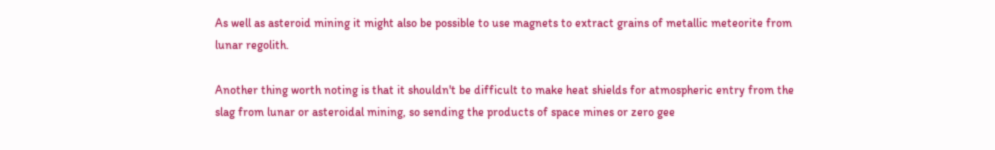As well as asteroid mining it might also be possible to use magnets to extract grains of metallic meteorite from lunar regolith.

Another thing worth noting is that it shouldn't be difficult to make heat shields for atmospheric entry from the slag from lunar or asteroidal mining, so sending the products of space mines or zero gee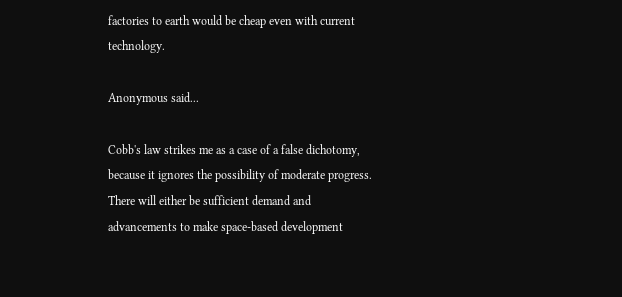factories to earth would be cheap even with current technology.

Anonymous said...

Cobb's law strikes me as a case of a false dichotomy, because it ignores the possibility of moderate progress. There will either be sufficient demand and advancements to make space-based development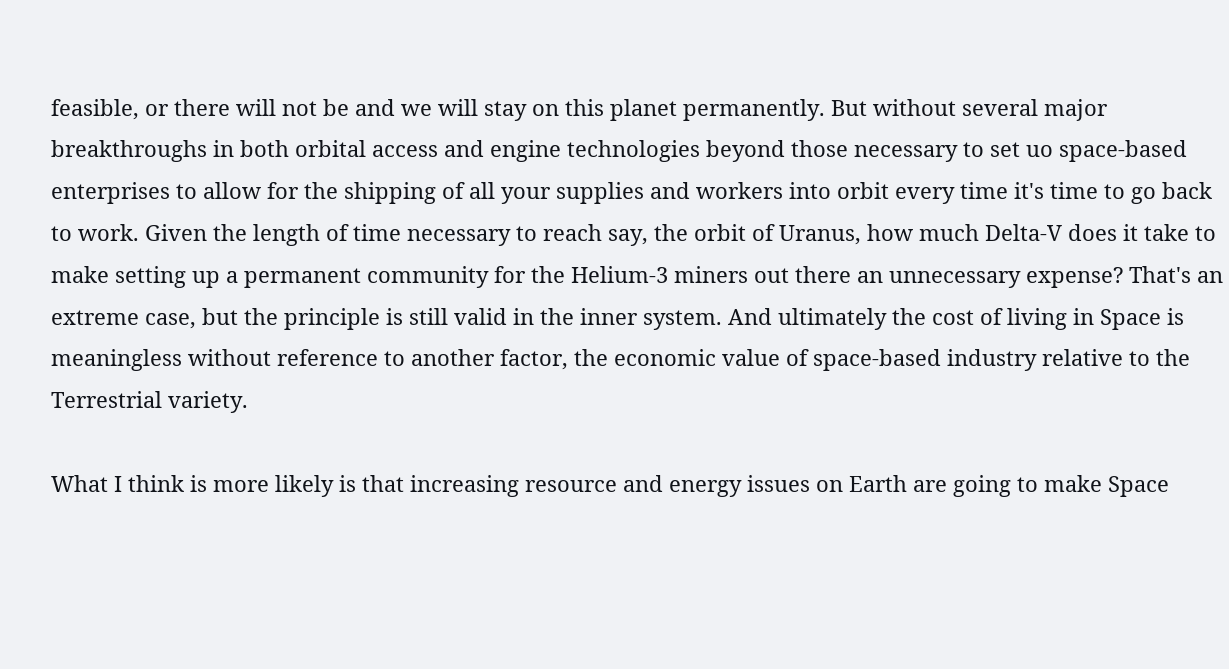feasible, or there will not be and we will stay on this planet permanently. But without several major breakthroughs in both orbital access and engine technologies beyond those necessary to set uo space-based enterprises to allow for the shipping of all your supplies and workers into orbit every time it's time to go back to work. Given the length of time necessary to reach say, the orbit of Uranus, how much Delta-V does it take to make setting up a permanent community for the Helium-3 miners out there an unnecessary expense? That's an extreme case, but the principle is still valid in the inner system. And ultimately the cost of living in Space is meaningless without reference to another factor, the economic value of space-based industry relative to the Terrestrial variety.

What I think is more likely is that increasing resource and energy issues on Earth are going to make Space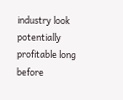industry look potentially profitable long before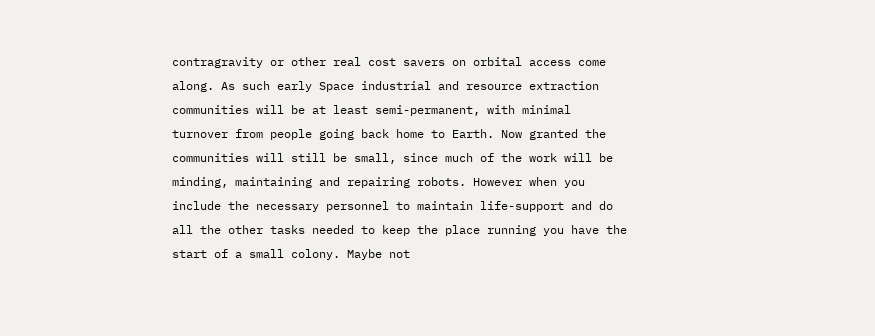contragravity or other real cost savers on orbital access come along. As such early Space industrial and resource extraction communities will be at least semi-permanent, with minimal turnover from people going back home to Earth. Now granted the communities will still be small, since much of the work will be minding, maintaining and repairing robots. However when you include the necessary personnel to maintain life-support and do all the other tasks needed to keep the place running you have the start of a small colony. Maybe not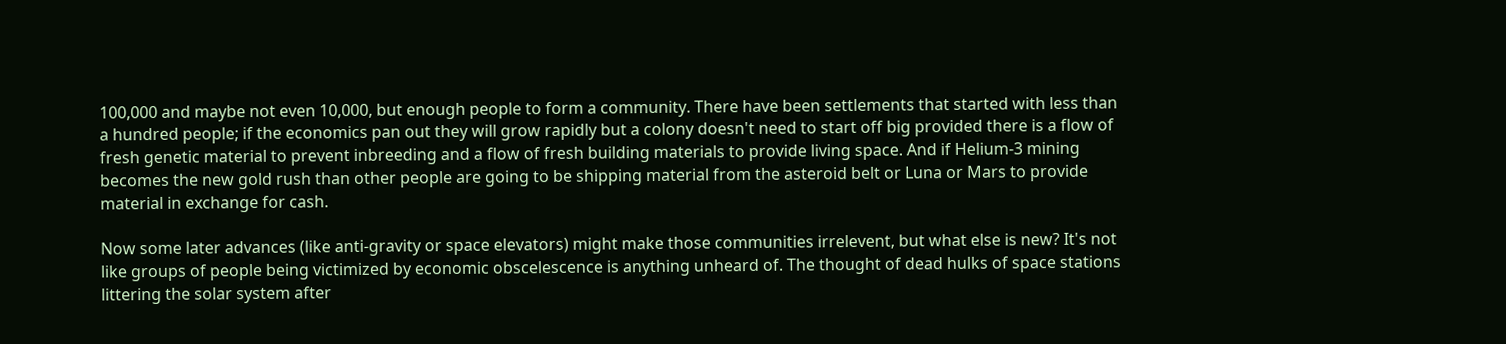100,000 and maybe not even 10,000, but enough people to form a community. There have been settlements that started with less than a hundred people; if the economics pan out they will grow rapidly but a colony doesn't need to start off big provided there is a flow of fresh genetic material to prevent inbreeding and a flow of fresh building materials to provide living space. And if Helium-3 mining becomes the new gold rush than other people are going to be shipping material from the asteroid belt or Luna or Mars to provide material in exchange for cash.

Now some later advances (like anti-gravity or space elevators) might make those communities irrelevent, but what else is new? It's not like groups of people being victimized by economic obscelescence is anything unheard of. The thought of dead hulks of space stations littering the solar system after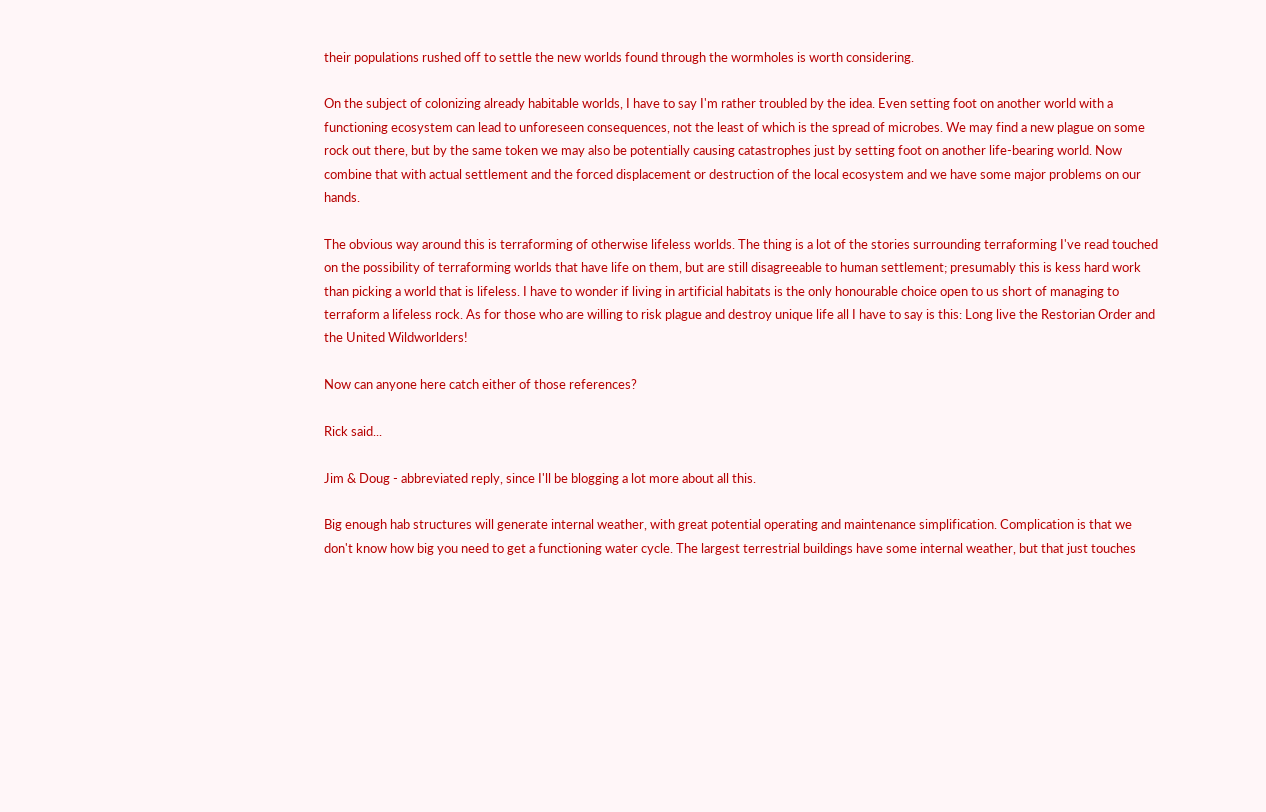their populations rushed off to settle the new worlds found through the wormholes is worth considering.

On the subject of colonizing already habitable worlds, I have to say I'm rather troubled by the idea. Even setting foot on another world with a functioning ecosystem can lead to unforeseen consequences, not the least of which is the spread of microbes. We may find a new plague on some rock out there, but by the same token we may also be potentially causing catastrophes just by setting foot on another life-bearing world. Now combine that with actual settlement and the forced displacement or destruction of the local ecosystem and we have some major problems on our hands.

The obvious way around this is terraforming of otherwise lifeless worlds. The thing is a lot of the stories surrounding terraforming I've read touched on the possibility of terraforming worlds that have life on them, but are still disagreeable to human settlement; presumably this is kess hard work than picking a world that is lifeless. I have to wonder if living in artificial habitats is the only honourable choice open to us short of managing to terraform a lifeless rock. As for those who are willing to risk plague and destroy unique life all I have to say is this: Long live the Restorian Order and the United Wildworlders!

Now can anyone here catch either of those references?

Rick said...

Jim & Doug - abbreviated reply, since I'll be blogging a lot more about all this.

Big enough hab structures will generate internal weather, with great potential operating and maintenance simplification. Complication is that we don't know how big you need to get a functioning water cycle. The largest terrestrial buildings have some internal weather, but that just touches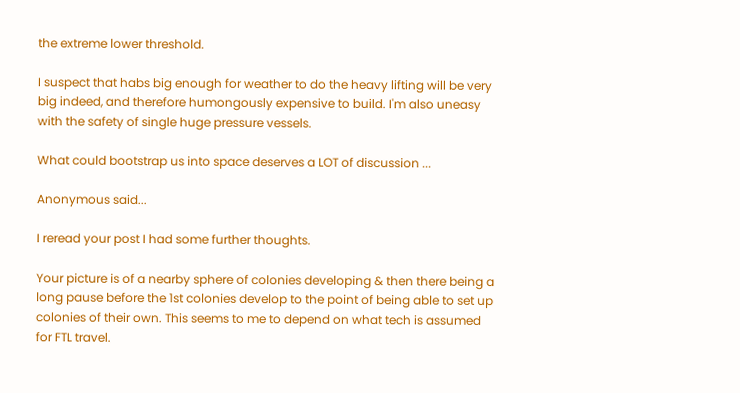the extreme lower threshold.

I suspect that habs big enough for weather to do the heavy lifting will be very big indeed, and therefore humongously expensive to build. I'm also uneasy with the safety of single huge pressure vessels.

What could bootstrap us into space deserves a LOT of discussion ...

Anonymous said...

I reread your post I had some further thoughts.

Your picture is of a nearby sphere of colonies developing & then there being a long pause before the 1st colonies develop to the point of being able to set up colonies of their own. This seems to me to depend on what tech is assumed for FTL travel.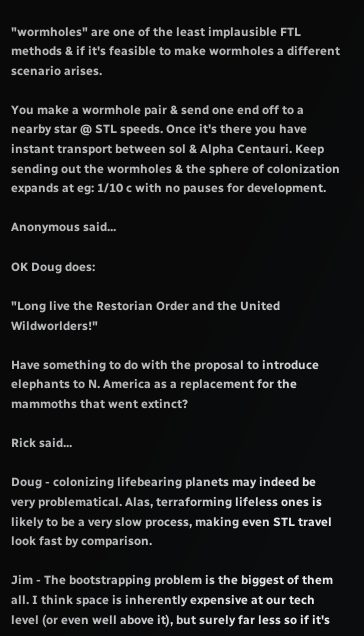"wormholes" are one of the least implausible FTL methods & if it's feasible to make wormholes a different scenario arises.

You make a wormhole pair & send one end off to a nearby star @ STL speeds. Once it's there you have instant transport between sol & Alpha Centauri. Keep sending out the wormholes & the sphere of colonization expands at eg: 1/10 c with no pauses for development.

Anonymous said...

OK Doug does:

"Long live the Restorian Order and the United Wildworlders!"

Have something to do with the proposal to introduce elephants to N. America as a replacement for the mammoths that went extinct?

Rick said...

Doug - colonizing lifebearing planets may indeed be very problematical. Alas, terraforming lifeless ones is likely to be a very slow process, making even STL travel look fast by comparison.

Jim - The bootstrapping problem is the biggest of them all. I think space is inherently expensive at our tech level (or even well above it), but surely far less so if it's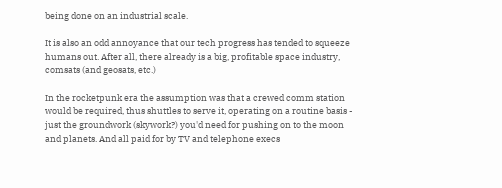being done on an industrial scale.

It is also an odd annoyance that our tech progress has tended to squeeze humans out. After all, there already is a big, profitable space industry, comsats (and geosats, etc.)

In the rocketpunk era the assumption was that a crewed comm station would be required, thus shuttles to serve it, operating on a routine basis - just the groundwork (skywork?) you'd need for pushing on to the moon and planets. And all paid for by TV and telephone execs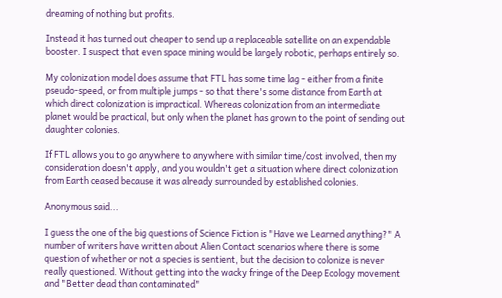dreaming of nothing but profits.

Instead it has turned out cheaper to send up a replaceable satellite on an expendable booster. I suspect that even space mining would be largely robotic, perhaps entirely so.

My colonization model does assume that FTL has some time lag - either from a finite pseudo-speed, or from multiple jumps - so that there's some distance from Earth at which direct colonization is impractical. Whereas colonization from an intermediate planet would be practical, but only when the planet has grown to the point of sending out daughter colonies.

If FTL allows you to go anywhere to anywhere with similar time/cost involved, then my consideration doesn't apply, and you wouldn't get a situation where direct colonization from Earth ceased because it was already surrounded by established colonies.

Anonymous said...

I guess the one of the big questions of Science Fiction is "Have we Learned anything?" A number of writers have written about Alien Contact scenarios where there is some question of whether or not a species is sentient, but the decision to colonize is never really questioned. Without getting into the wacky fringe of the Deep Ecology movement and "Better dead than contaminated"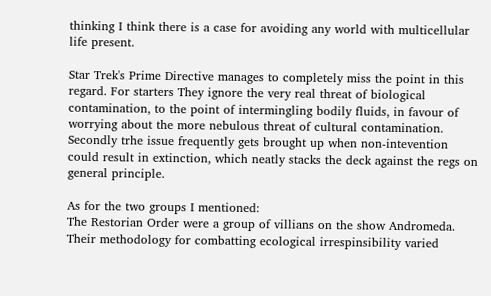thinking I think there is a case for avoiding any world with multicellular life present.

Star Trek's Prime Directive manages to completely miss the point in this regard. For starters They ignore the very real threat of biological contamination, to the point of intermingling bodily fluids, in favour of worrying about the more nebulous threat of cultural contamination. Secondly trhe issue frequently gets brought up when non-intevention could result in extinction, which neatly stacks the deck against the regs on general principle.

As for the two groups I mentioned:
The Restorian Order were a group of villians on the show Andromeda. Their methodology for combatting ecological irrespinsibility varied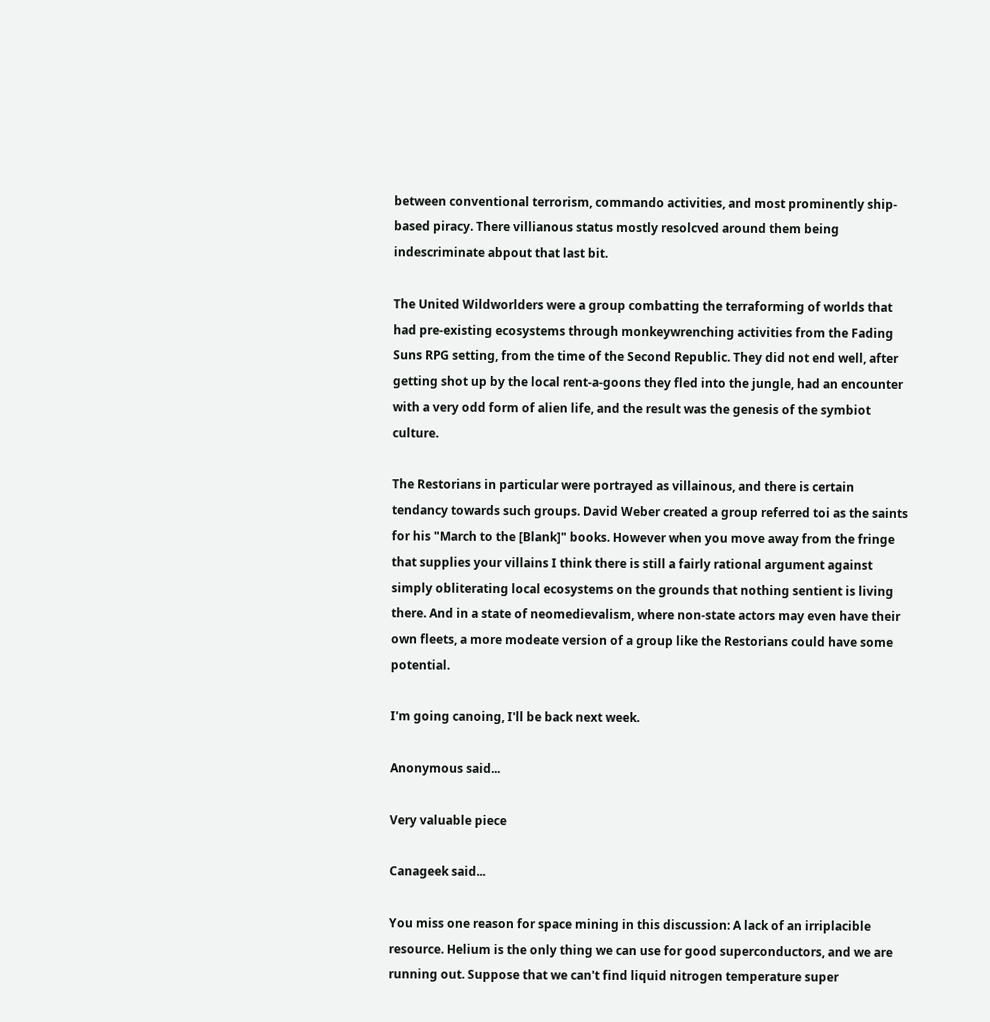between conventional terrorism, commando activities, and most prominently ship-based piracy. There villianous status mostly resolcved around them being indescriminate abpout that last bit.

The United Wildworlders were a group combatting the terraforming of worlds that had pre-existing ecosystems through monkeywrenching activities from the Fading Suns RPG setting, from the time of the Second Republic. They did not end well, after getting shot up by the local rent-a-goons they fled into the jungle, had an encounter with a very odd form of alien life, and the result was the genesis of the symbiot culture.

The Restorians in particular were portrayed as villainous, and there is certain tendancy towards such groups. David Weber created a group referred toi as the saints for his "March to the [Blank]" books. However when you move away from the fringe that supplies your villains I think there is still a fairly rational argument against simply obliterating local ecosystems on the grounds that nothing sentient is living there. And in a state of neomedievalism, where non-state actors may even have their own fleets, a more modeate version of a group like the Restorians could have some potential.

I'm going canoing, I'll be back next week.

Anonymous said...

Very valuable piece

Canageek said...

You miss one reason for space mining in this discussion: A lack of an irriplacible resource. Helium is the only thing we can use for good superconductors, and we are running out. Suppose that we can't find liquid nitrogen temperature super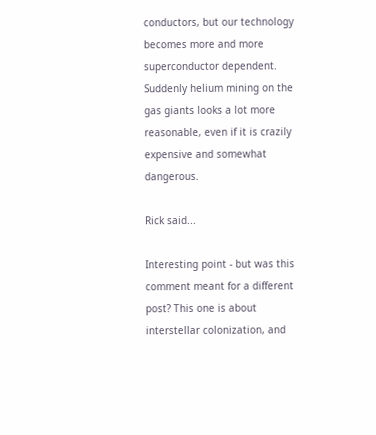conductors, but our technology becomes more and more superconductor dependent. Suddenly helium mining on the gas giants looks a lot more reasonable, even if it is crazily expensive and somewhat dangerous.

Rick said...

Interesting point - but was this comment meant for a different post? This one is about interstellar colonization, and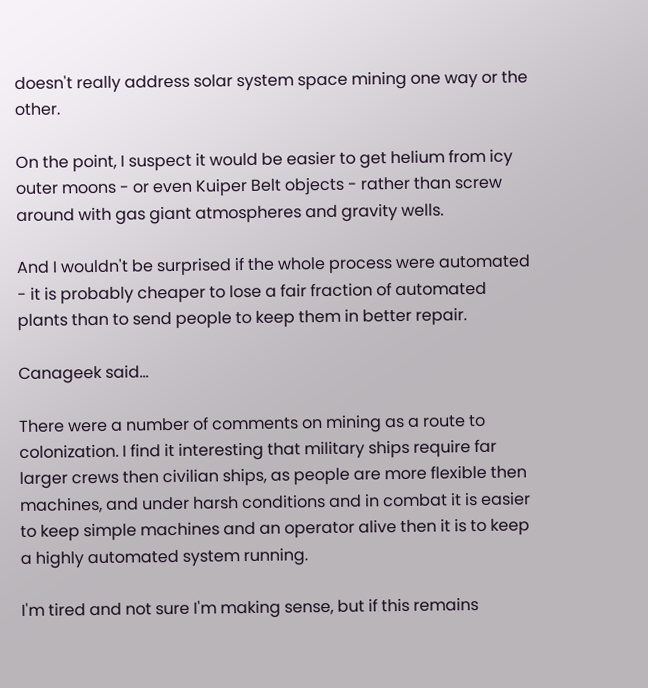doesn't really address solar system space mining one way or the other.

On the point, I suspect it would be easier to get helium from icy outer moons - or even Kuiper Belt objects - rather than screw around with gas giant atmospheres and gravity wells.

And I wouldn't be surprised if the whole process were automated - it is probably cheaper to lose a fair fraction of automated plants than to send people to keep them in better repair.

Canageek said...

There were a number of comments on mining as a route to colonization. I find it interesting that military ships require far larger crews then civilian ships, as people are more flexible then machines, and under harsh conditions and in combat it is easier to keep simple machines and an operator alive then it is to keep a highly automated system running.

I'm tired and not sure I'm making sense, but if this remains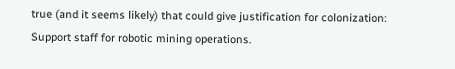true (and it seems likely) that could give justification for colonization: Support staff for robotic mining operations.